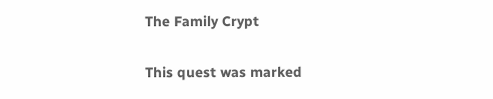The Family Crypt

This quest was marked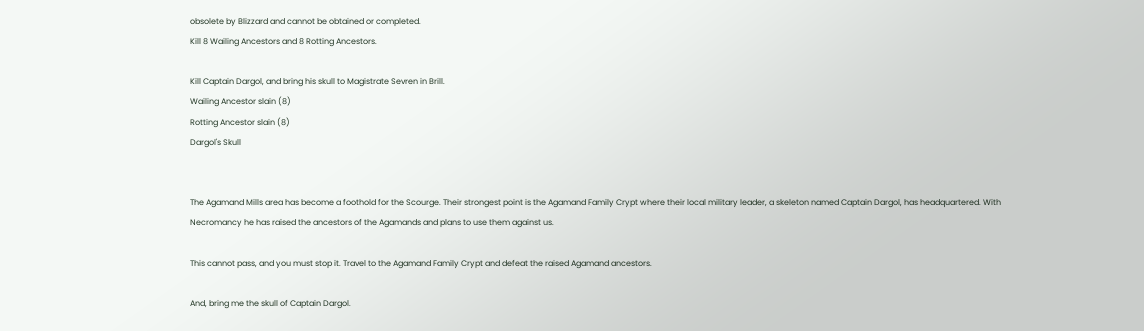obsolete by Blizzard and cannot be obtained or completed.
Kill 8 Wailing Ancestors and 8 Rotting Ancestors.

Kill Captain Dargol, and bring his skull to Magistrate Sevren in Brill.
Wailing Ancestor slain (8)
Rotting Ancestor slain (8)
Dargol's Skull


The Agamand Mills area has become a foothold for the Scourge. Their strongest point is the Agamand Family Crypt where their local military leader, a skeleton named Captain Dargol, has headquartered. With Necromancy he has raised the ancestors of the Agamands and plans to use them against us.

This cannot pass, and you must stop it. Travel to the Agamand Family Crypt and defeat the raised Agamand ancestors.

And, bring me the skull of Captain Dargol.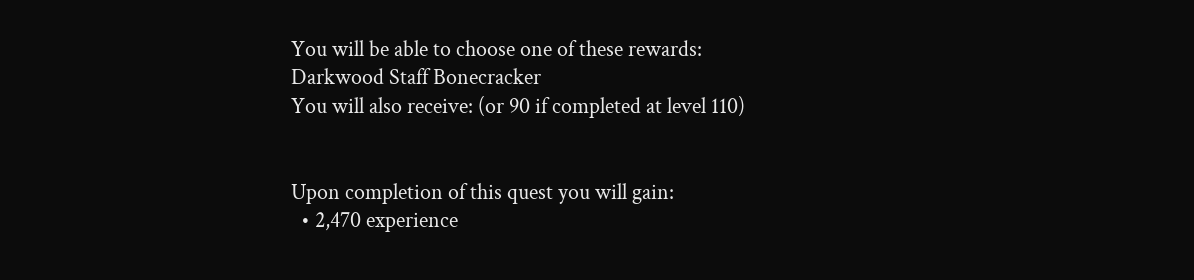You will be able to choose one of these rewards:
Darkwood Staff Bonecracker
You will also receive: (or 90 if completed at level 110)


Upon completion of this quest you will gain:
  • 2,470 experience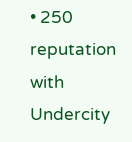• 250 reputation with Undercity